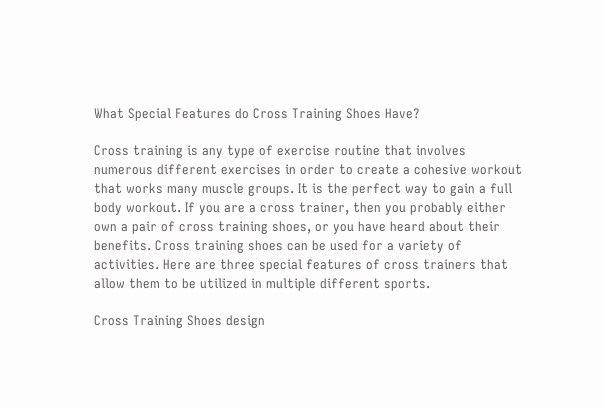What Special Features do Cross Training Shoes Have?

Cross training is any type of exercise routine that involves numerous different exercises in order to create a cohesive workout that works many muscle groups. It is the perfect way to gain a full body workout. If you are a cross trainer, then you probably either own a pair of cross training shoes, or you have heard about their benefits. Cross training shoes can be used for a variety of activities. Here are three special features of cross trainers that allow them to be utilized in multiple different sports.

Cross Training Shoes design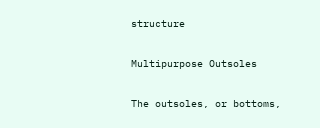structure

Multipurpose Outsoles

The outsoles, or bottoms,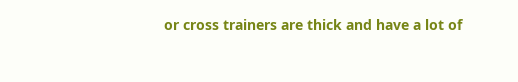or cross trainers are thick and have a lot of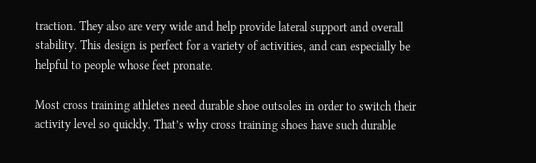traction. They also are very wide and help provide lateral support and overall stability. This design is perfect for a variety of activities, and can especially be helpful to people whose feet pronate.

Most cross training athletes need durable shoe outsoles in order to switch their activity level so quickly. That’s why cross training shoes have such durable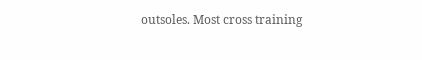outsoles. Most cross training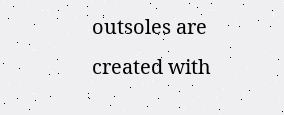outsoles are created with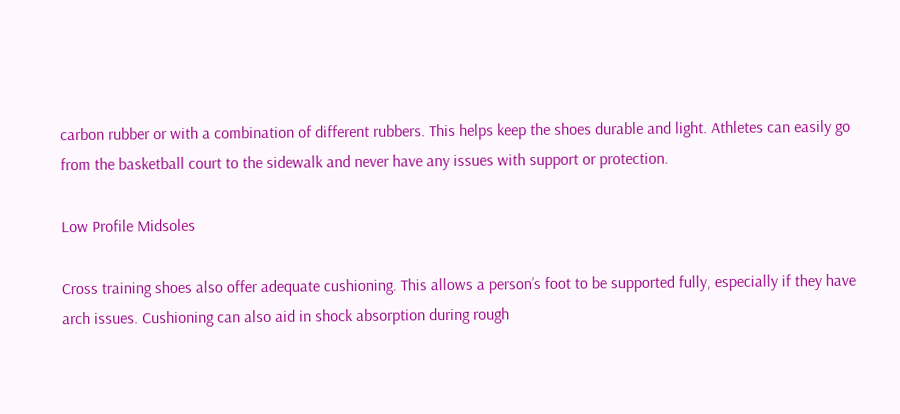carbon rubber or with a combination of different rubbers. This helps keep the shoes durable and light. Athletes can easily go from the basketball court to the sidewalk and never have any issues with support or protection.

Low Profile Midsoles

Cross training shoes also offer adequate cushioning. This allows a person’s foot to be supported fully, especially if they have arch issues. Cushioning can also aid in shock absorption during rough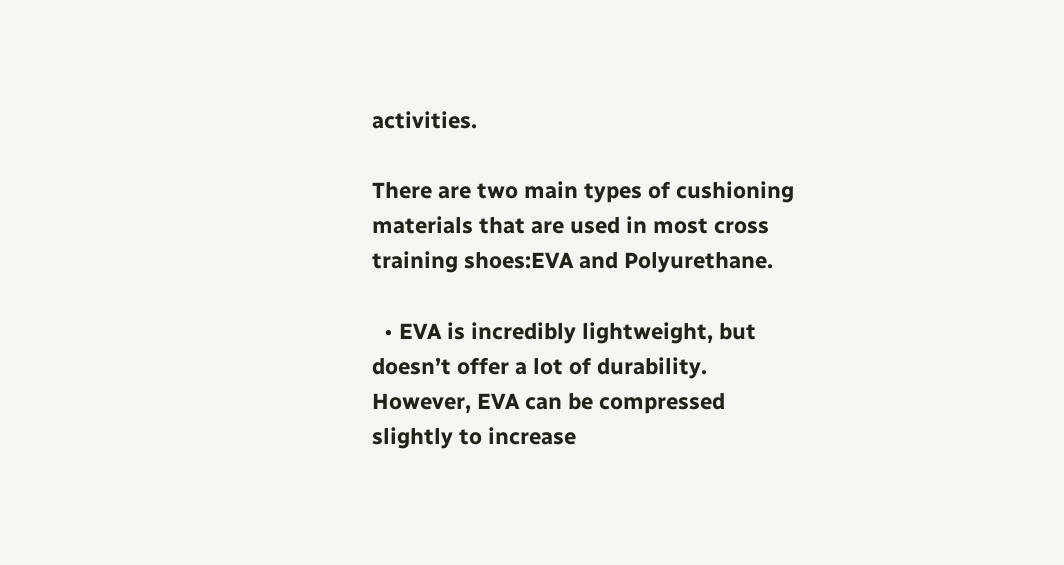activities.

There are two main types of cushioning materials that are used in most cross training shoes:EVA and Polyurethane.

  • EVA is incredibly lightweight, but doesn’t offer a lot of durability. However, EVA can be compressed slightly to increase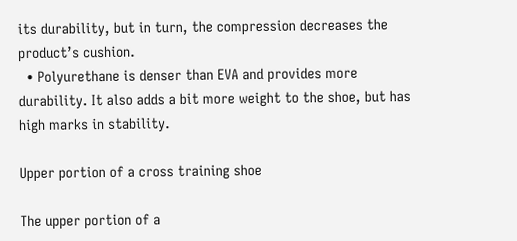its durability, but in turn, the compression decreases the product’s cushion.
  • Polyurethane is denser than EVA and provides more durability. It also adds a bit more weight to the shoe, but has high marks in stability.

Upper portion of a cross training shoe

The upper portion of a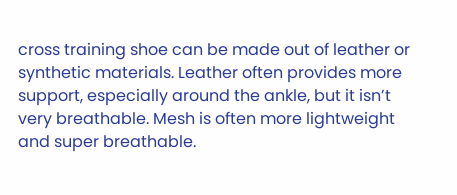cross training shoe can be made out of leather or synthetic materials. Leather often provides more support, especially around the ankle, but it isn’t very breathable. Mesh is often more lightweight and super breathable.